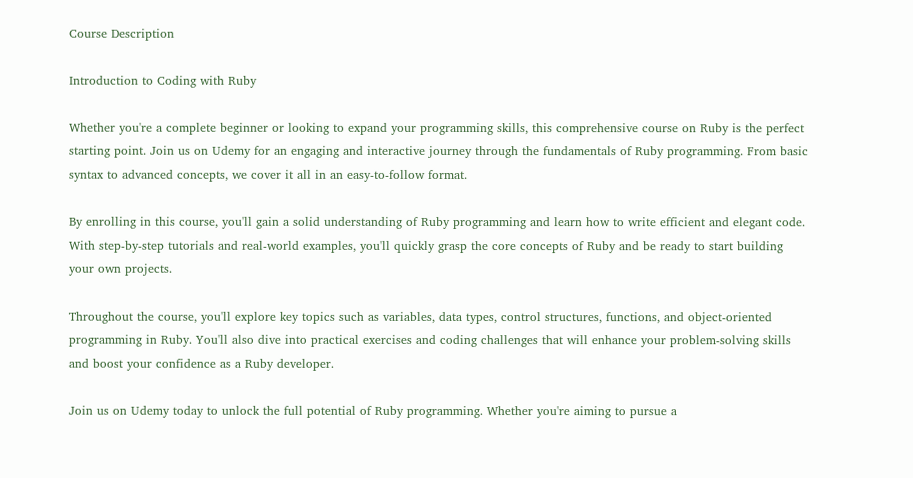Course Description

Introduction to Coding with Ruby

Whether you're a complete beginner or looking to expand your programming skills, this comprehensive course on Ruby is the perfect starting point. Join us on Udemy for an engaging and interactive journey through the fundamentals of Ruby programming. From basic syntax to advanced concepts, we cover it all in an easy-to-follow format.

By enrolling in this course, you'll gain a solid understanding of Ruby programming and learn how to write efficient and elegant code. With step-by-step tutorials and real-world examples, you'll quickly grasp the core concepts of Ruby and be ready to start building your own projects.

Throughout the course, you'll explore key topics such as variables, data types, control structures, functions, and object-oriented programming in Ruby. You'll also dive into practical exercises and coding challenges that will enhance your problem-solving skills and boost your confidence as a Ruby developer.

Join us on Udemy today to unlock the full potential of Ruby programming. Whether you're aiming to pursue a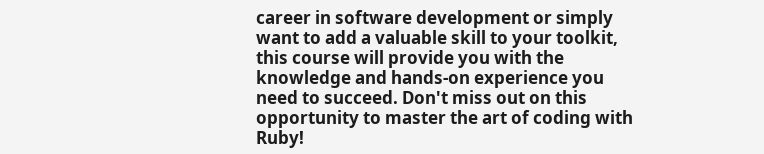career in software development or simply want to add a valuable skill to your toolkit, this course will provide you with the knowledge and hands-on experience you need to succeed. Don't miss out on this opportunity to master the art of coding with Ruby!